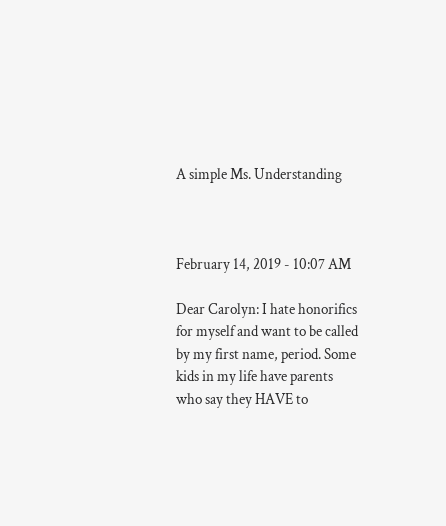A simple Ms. Understanding



February 14, 2019 - 10:07 AM

Dear Carolyn: I hate honorifics for myself and want to be called by my first name, period. Some kids in my life have parents who say they HAVE to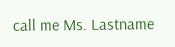call me Ms. Lastname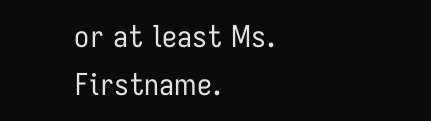or at least Ms. Firstname.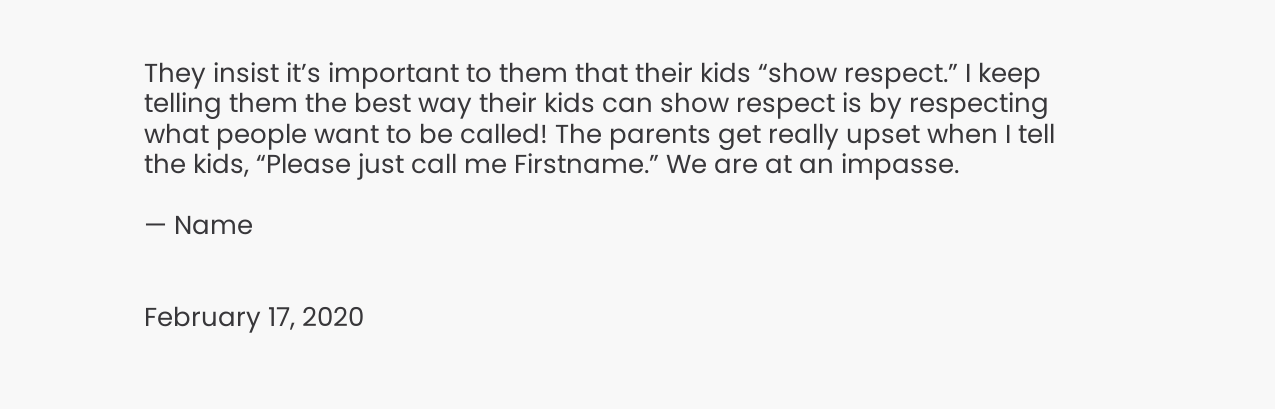They insist it’s important to them that their kids “show respect.” I keep telling them the best way their kids can show respect is by respecting what people want to be called! The parents get really upset when I tell the kids, “Please just call me Firstname.” We are at an impasse.

— Name


February 17, 2020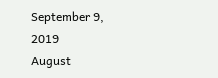September 9, 2019
August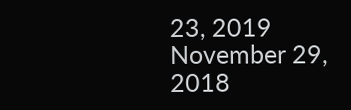23, 2019
November 29, 2018